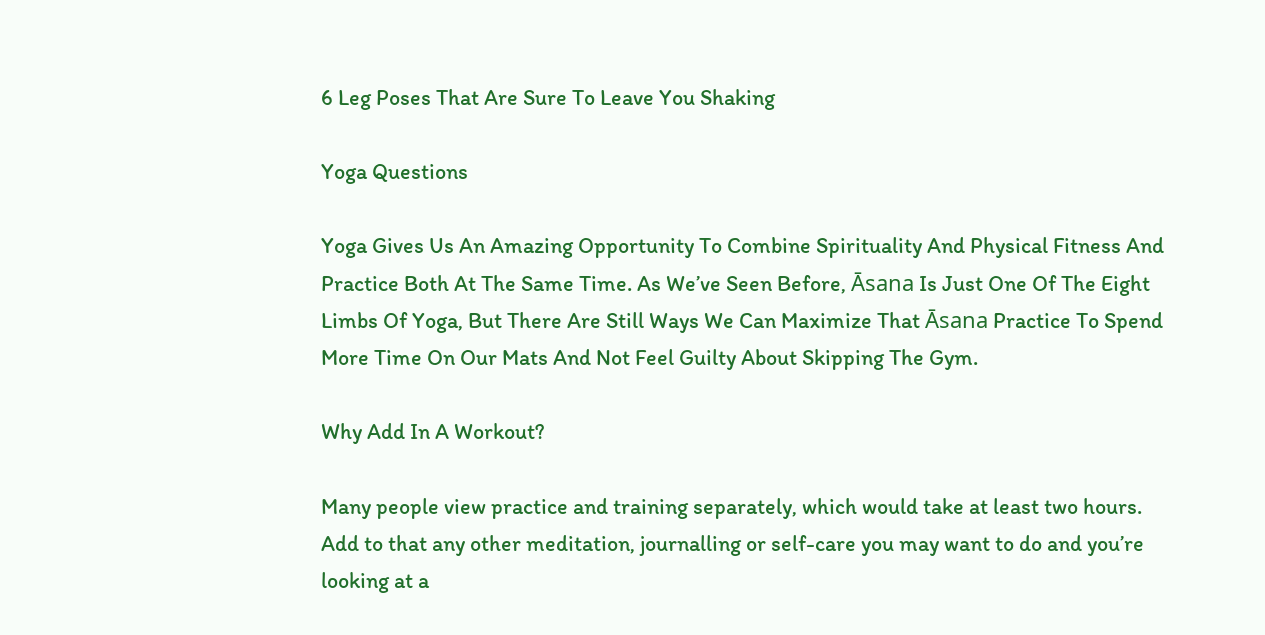6 Leg Poses That Are Sure To Leave You Shaking

Yoga Questions

Yoga Gives Us An Amazing Opportunity To Combine Spirituality And Physical Fitness And Practice Both At The Same Time. As We’ve Seen Before, Āsana Is Just One Of The Eight Limbs Of Yoga, But There Are Still Ways We Can Maximize That Āsana Practice To Spend More Time On Our Mats And Not Feel Guilty About Skipping The Gym.

Why Add In A Workout?

Many people view practice and training separately, which would take at least two hours. Add to that any other meditation, journalling or self-care you may want to do and you’re looking at a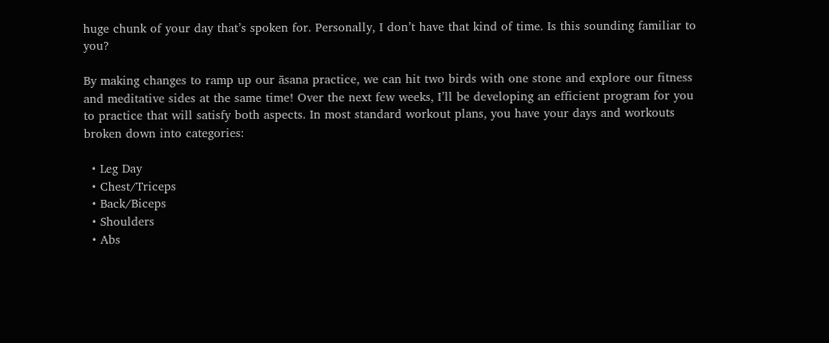huge chunk of your day that’s spoken for. Personally, I don’t have that kind of time. Is this sounding familiar to you?

By making changes to ramp up our āsana practice, we can hit two birds with one stone and explore our fitness and meditative sides at the same time! Over the next few weeks, I’ll be developing an efficient program for you to practice that will satisfy both aspects. In most standard workout plans, you have your days and workouts broken down into categories:

  • Leg Day
  • Chest/Triceps
  • Back/Biceps
  • Shoulders
  • Abs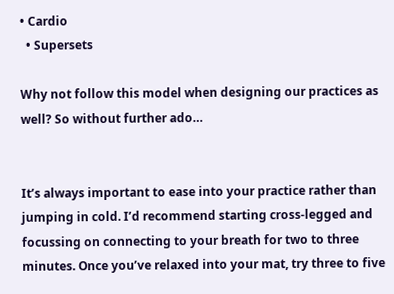• Cardio
  • Supersets

Why not follow this model when designing our practices as well? So without further ado…


It’s always important to ease into your practice rather than jumping in cold. I’d recommend starting cross-legged and focussing on connecting to your breath for two to three minutes. Once you’ve relaxed into your mat, try three to five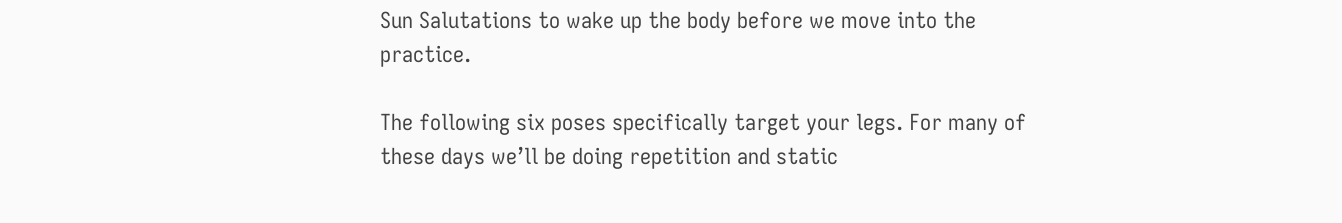Sun Salutations to wake up the body before we move into the practice.

The following six poses specifically target your legs. For many of these days we’ll be doing repetition and static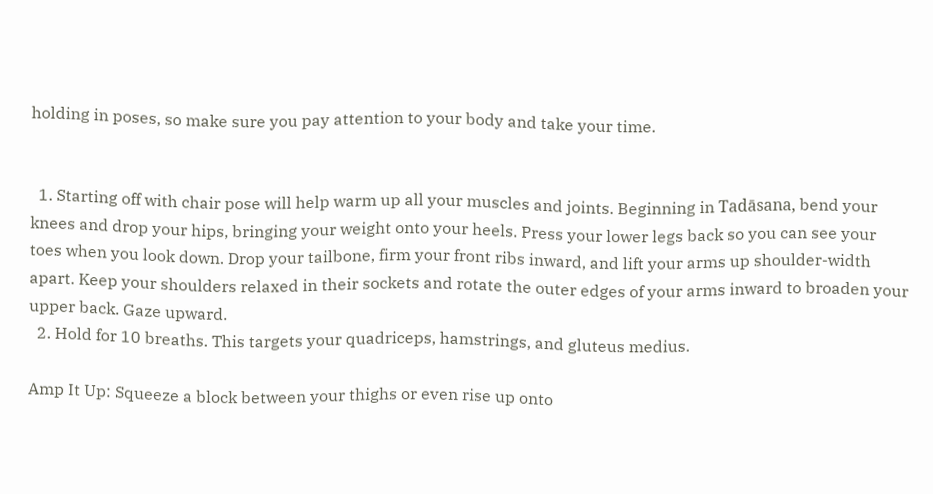holding in poses, so make sure you pay attention to your body and take your time.


  1. Starting off with chair pose will help warm up all your muscles and joints. Beginning in Tadāsana, bend your knees and drop your hips, bringing your weight onto your heels. Press your lower legs back so you can see your toes when you look down. Drop your tailbone, firm your front ribs inward, and lift your arms up shoulder-width apart. Keep your shoulders relaxed in their sockets and rotate the outer edges of your arms inward to broaden your upper back. Gaze upward.
  2. Hold for 10 breaths. This targets your quadriceps, hamstrings, and gluteus medius.

Amp It Up: Squeeze a block between your thighs or even rise up onto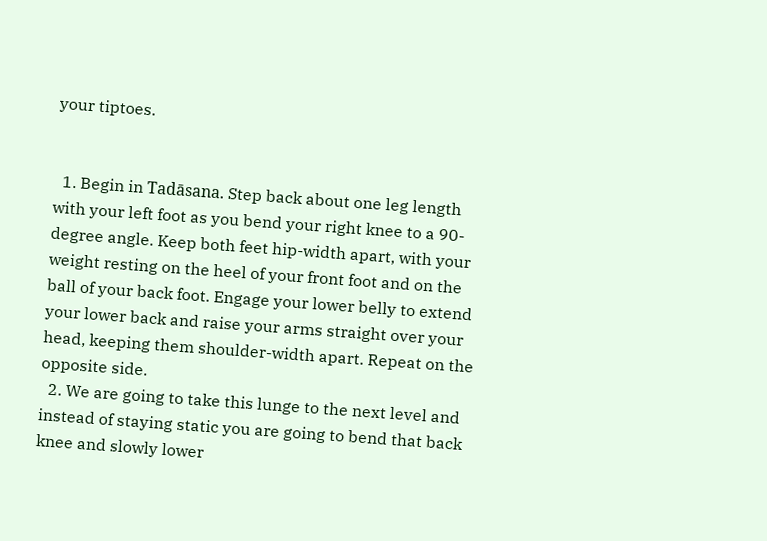your tiptoes.


  1. Begin in Tadāsana. Step back about one leg length with your left foot as you bend your right knee to a 90-degree angle. Keep both feet hip-width apart, with your weight resting on the heel of your front foot and on the ball of your back foot. Engage your lower belly to extend your lower back and raise your arms straight over your head, keeping them shoulder-width apart. Repeat on the opposite side.
  2. We are going to take this lunge to the next level and instead of staying static you are going to bend that back knee and slowly lower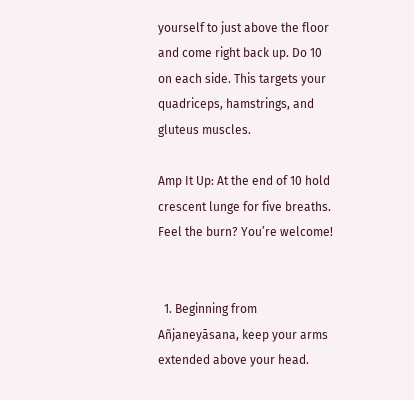yourself to just above the floor and come right back up. Do 10 on each side. This targets your quadriceps, hamstrings, and gluteus muscles.

Amp It Up: At the end of 10 hold crescent lunge for five breaths. Feel the burn? You’re welcome!


  1. Beginning from Añjaneyāsana, keep your arms extended above your head.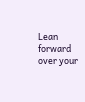Lean forward over your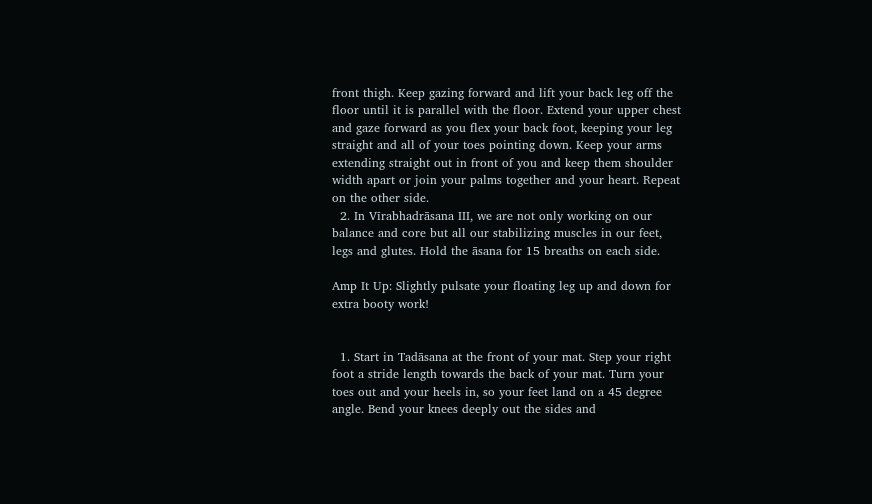front thigh. Keep gazing forward and lift your back leg off the floor until it is parallel with the floor. Extend your upper chest and gaze forward as you flex your back foot, keeping your leg straight and all of your toes pointing down. Keep your arms extending straight out in front of you and keep them shoulder width apart or join your palms together and your heart. Repeat on the other side.
  2. In Vīrabhadrāsana III, we are not only working on our balance and core but all our stabilizing muscles in our feet, legs and glutes. Hold the āsana for 15 breaths on each side.

Amp It Up: Slightly pulsate your floating leg up and down for extra booty work!


  1. Start in Tadāsana at the front of your mat. Step your right foot a stride length towards the back of your mat. Turn your toes out and your heels in, so your feet land on a 45 degree angle. Bend your knees deeply out the sides and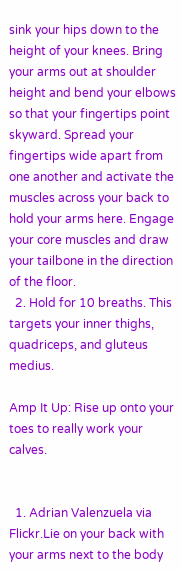sink your hips down to the height of your knees. Bring your arms out at shoulder height and bend your elbows so that your fingertips point skyward. Spread your fingertips wide apart from one another and activate the muscles across your back to hold your arms here. Engage your core muscles and draw your tailbone in the direction of the floor.
  2. Hold for 10 breaths. This targets your inner thighs, quadriceps, and gluteus medius.

Amp It Up: Rise up onto your toes to really work your calves.


  1. Adrian Valenzuela via Flickr.Lie on your back with your arms next to the body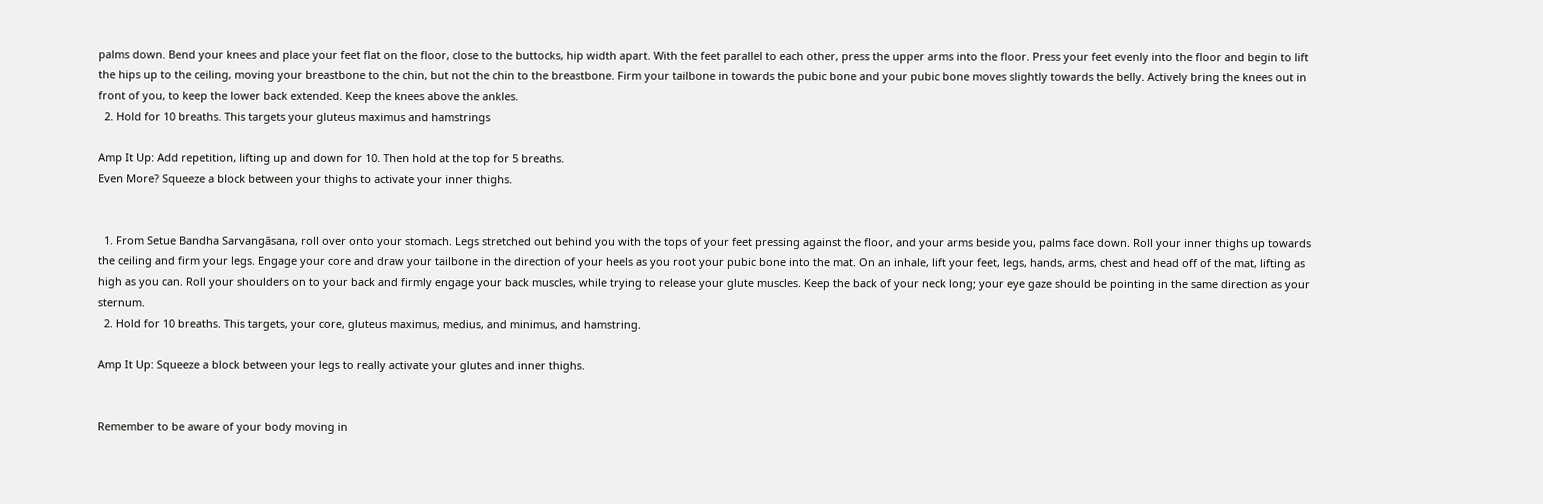palms down. Bend your knees and place your feet flat on the floor, close to the buttocks, hip width apart. With the feet parallel to each other, press the upper arms into the floor. Press your feet evenly into the floor and begin to lift the hips up to the ceiling, moving your breastbone to the chin, but not the chin to the breastbone. Firm your tailbone in towards the pubic bone and your pubic bone moves slightly towards the belly. Actively bring the knees out in front of you, to keep the lower back extended. Keep the knees above the ankles.
  2. Hold for 10 breaths. This targets your gluteus maximus and hamstrings

Amp It Up: Add repetition, lifting up and down for 10. Then hold at the top for 5 breaths.
Even More? Squeeze a block between your thighs to activate your inner thighs.


  1. From Setue Bandha Sarvangāsana, roll over onto your stomach. Legs stretched out behind you with the tops of your feet pressing against the floor, and your arms beside you, palms face down. Roll your inner thighs up towards the ceiling and firm your legs. Engage your core and draw your tailbone in the direction of your heels as you root your pubic bone into the mat. On an inhale, lift your feet, legs, hands, arms, chest and head off of the mat, lifting as high as you can. Roll your shoulders on to your back and firmly engage your back muscles, while trying to release your glute muscles. Keep the back of your neck long; your eye gaze should be pointing in the same direction as your sternum.
  2. Hold for 10 breaths. This targets, your core, gluteus maximus, medius, and minimus, and hamstring.

Amp It Up: Squeeze a block between your legs to really activate your glutes and inner thighs.


Remember to be aware of your body moving in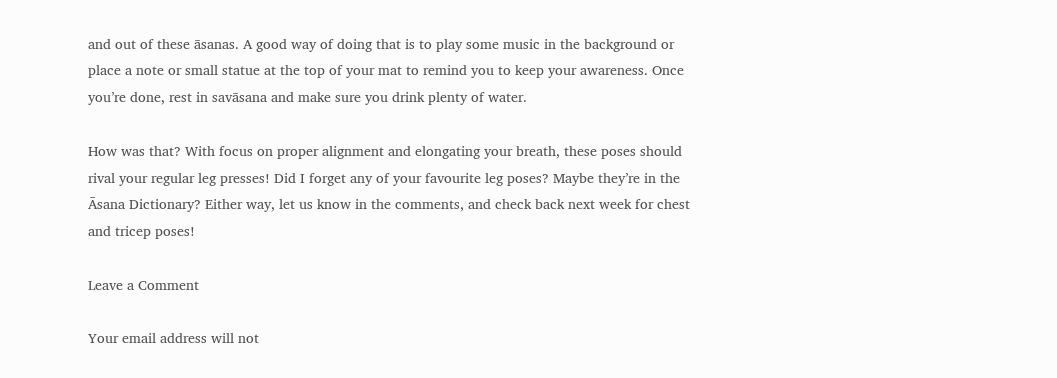and out of these āsanas. A good way of doing that is to play some music in the background or place a note or small statue at the top of your mat to remind you to keep your awareness. Once you’re done, rest in savāsana and make sure you drink plenty of water.

How was that? With focus on proper alignment and elongating your breath, these poses should rival your regular leg presses! Did I forget any of your favourite leg poses? Maybe they’re in the Āsana Dictionary? Either way, let us know in the comments, and check back next week for chest and tricep poses!

Leave a Comment

Your email address will not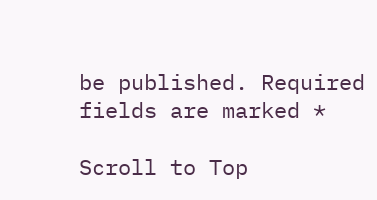be published. Required fields are marked *

Scroll to Top